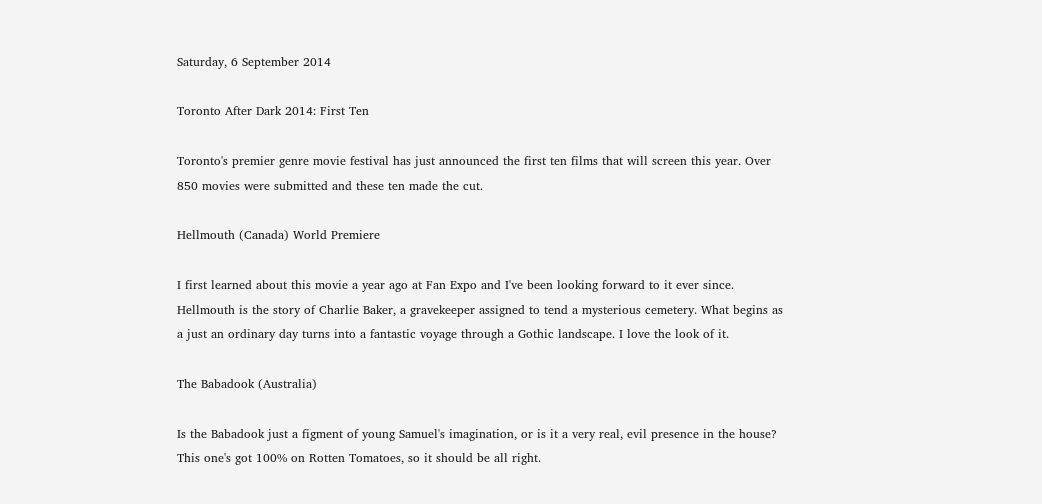Saturday, 6 September 2014

Toronto After Dark 2014: First Ten

Toronto's premier genre movie festival has just announced the first ten films that will screen this year. Over 850 movies were submitted and these ten made the cut.

Hellmouth (Canada) World Premiere

I first learned about this movie a year ago at Fan Expo and I've been looking forward to it ever since. Hellmouth is the story of Charlie Baker, a gravekeeper assigned to tend a mysterious cemetery. What begins as a just an ordinary day turns into a fantastic voyage through a Gothic landscape. I love the look of it.

The Babadook (Australia)

Is the Babadook just a figment of young Samuel's imagination, or is it a very real, evil presence in the house? This one's got 100% on Rotten Tomatoes, so it should be all right.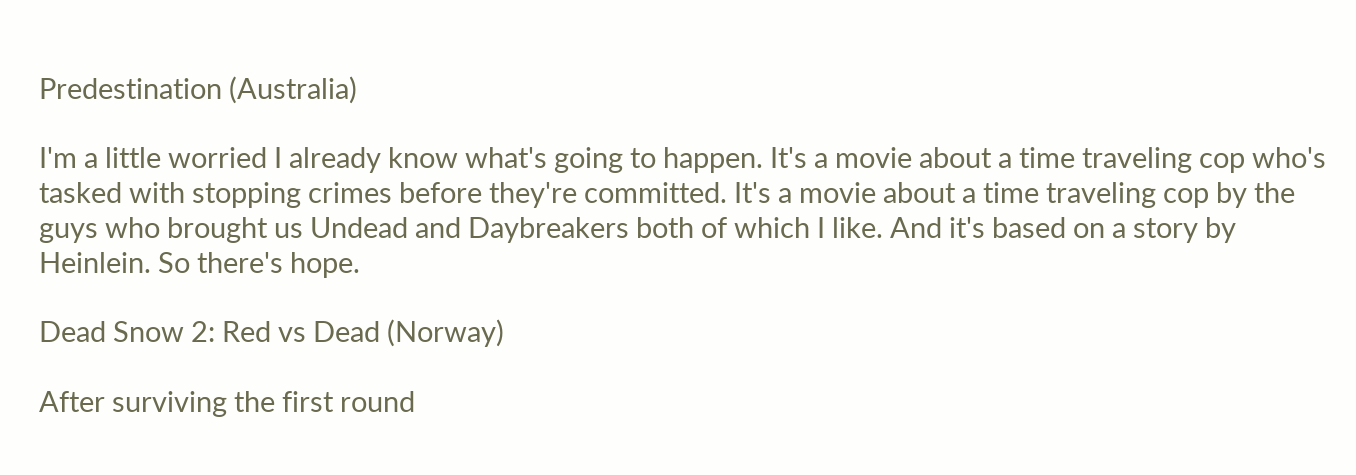Predestination (Australia)

I'm a little worried I already know what's going to happen. It's a movie about a time traveling cop who's tasked with stopping crimes before they're committed. It's a movie about a time traveling cop by the guys who brought us Undead and Daybreakers both of which I like. And it's based on a story by Heinlein. So there's hope.

Dead Snow 2: Red vs Dead (Norway)

After surviving the first round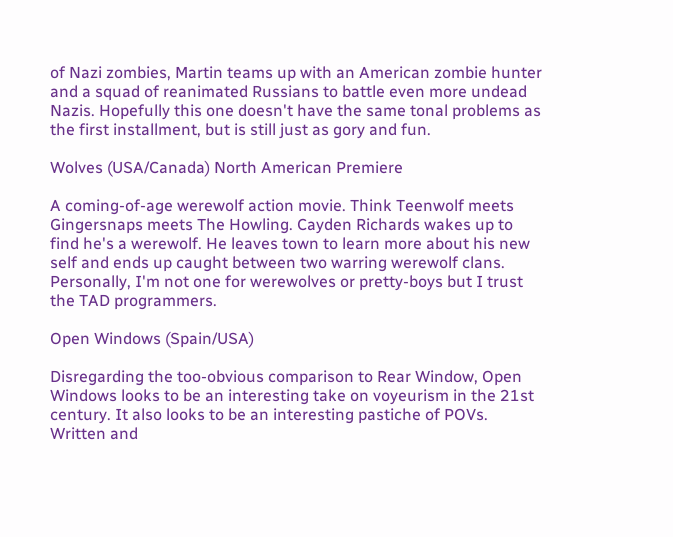of Nazi zombies, Martin teams up with an American zombie hunter and a squad of reanimated Russians to battle even more undead Nazis. Hopefully this one doesn't have the same tonal problems as the first installment, but is still just as gory and fun.

Wolves (USA/Canada) North American Premiere

A coming-of-age werewolf action movie. Think Teenwolf meets Gingersnaps meets The Howling. Cayden Richards wakes up to find he's a werewolf. He leaves town to learn more about his new self and ends up caught between two warring werewolf clans. Personally, I'm not one for werewolves or pretty-boys but I trust the TAD programmers.

Open Windows (Spain/USA)

Disregarding the too-obvious comparison to Rear Window, Open Windows looks to be an interesting take on voyeurism in the 21st century. It also looks to be an interesting pastiche of POVs. Written and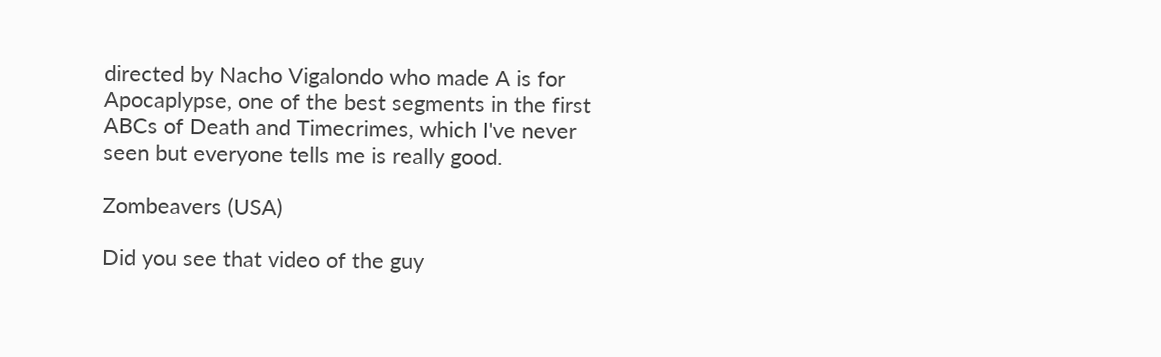directed by Nacho Vigalondo who made A is for Apocaplypse, one of the best segments in the first ABCs of Death and Timecrimes, which I've never seen but everyone tells me is really good.

Zombeavers (USA)

Did you see that video of the guy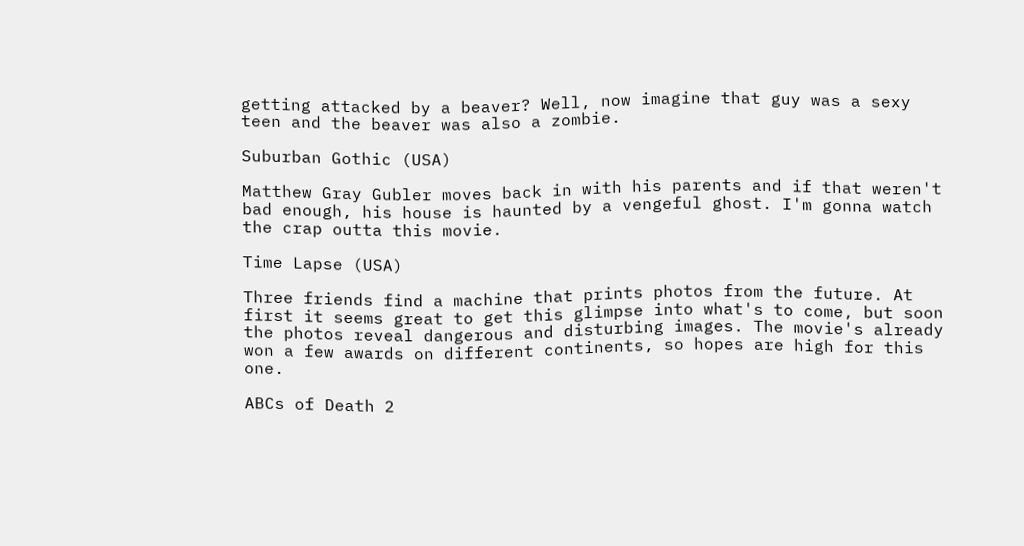getting attacked by a beaver? Well, now imagine that guy was a sexy teen and the beaver was also a zombie.

Suburban Gothic (USA)

Matthew Gray Gubler moves back in with his parents and if that weren't bad enough, his house is haunted by a vengeful ghost. I'm gonna watch the crap outta this movie.

Time Lapse (USA)

Three friends find a machine that prints photos from the future. At first it seems great to get this glimpse into what's to come, but soon the photos reveal dangerous and disturbing images. The movie's already won a few awards on different continents, so hopes are high for this one.

ABCs of Death 2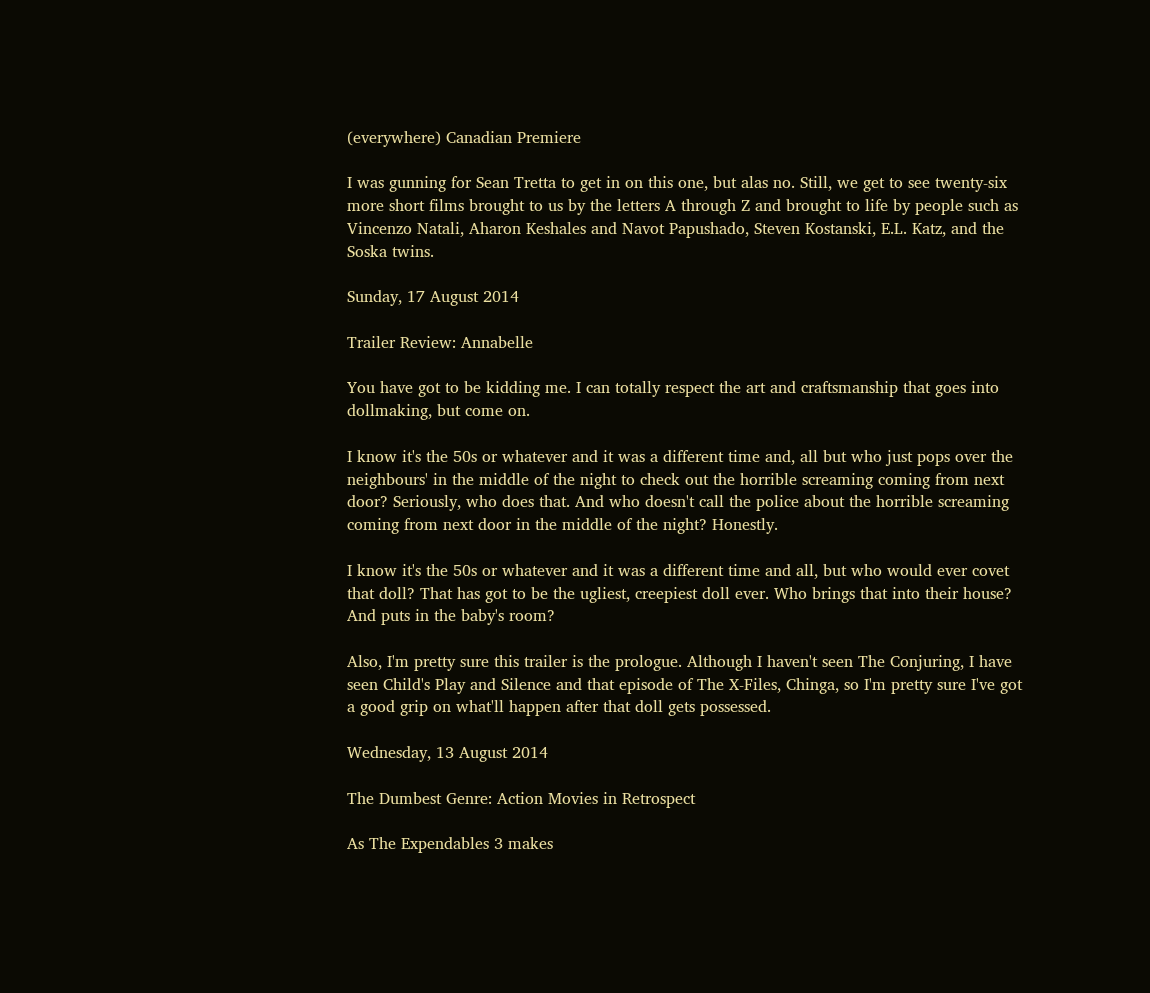(everywhere) Canadian Premiere

I was gunning for Sean Tretta to get in on this one, but alas no. Still, we get to see twenty-six more short films brought to us by the letters A through Z and brought to life by people such as Vincenzo Natali, Aharon Keshales and Navot Papushado, Steven Kostanski, E.L. Katz, and the Soska twins.

Sunday, 17 August 2014

Trailer Review: Annabelle

You have got to be kidding me. I can totally respect the art and craftsmanship that goes into dollmaking, but come on.

I know it's the 50s or whatever and it was a different time and, all but who just pops over the neighbours' in the middle of the night to check out the horrible screaming coming from next door? Seriously, who does that. And who doesn't call the police about the horrible screaming coming from next door in the middle of the night? Honestly.

I know it's the 50s or whatever and it was a different time and all, but who would ever covet that doll? That has got to be the ugliest, creepiest doll ever. Who brings that into their house? And puts in the baby's room?

Also, I'm pretty sure this trailer is the prologue. Although I haven't seen The Conjuring, I have seen Child's Play and Silence and that episode of The X-Files, Chinga, so I'm pretty sure I've got a good grip on what'll happen after that doll gets possessed.

Wednesday, 13 August 2014

The Dumbest Genre: Action Movies in Retrospect

As The Expendables 3 makes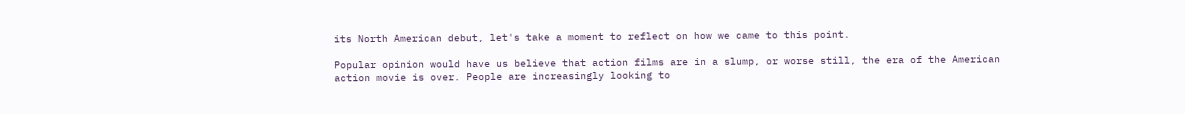its North American debut, let's take a moment to reflect on how we came to this point.

Popular opinion would have us believe that action films are in a slump, or worse still, the era of the American action movie is over. People are increasingly looking to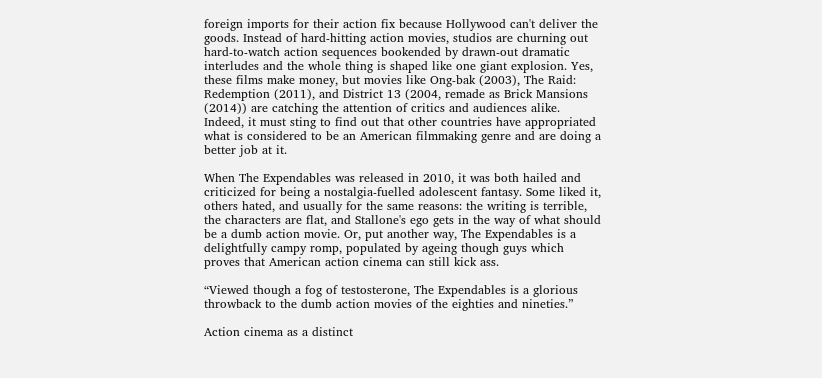foreign imports for their action fix because Hollywood can't deliver the goods. Instead of hard-hitting action movies, studios are churning out hard-to-watch action sequences bookended by drawn-out dramatic interludes and the whole thing is shaped like one giant explosion. Yes, these films make money, but movies like Ong-bak (2003), The Raid: Redemption (2011), and District 13 (2004, remade as Brick Mansions (2014)) are catching the attention of critics and audiences alike. Indeed, it must sting to find out that other countries have appropriated what is considered to be an American filmmaking genre and are doing a better job at it.

When The Expendables was released in 2010, it was both hailed and criticized for being a nostalgia-fuelled adolescent fantasy. Some liked it, others hated, and usually for the same reasons: the writing is terrible, the characters are flat, and Stallone's ego gets in the way of what should be a dumb action movie. Or, put another way, The Expendables is a delightfully campy romp, populated by ageing though guys which proves that American action cinema can still kick ass.

“Viewed though a fog of testosterone, The Expendables is a glorious throwback to the dumb action movies of the eighties and nineties.”

Action cinema as a distinct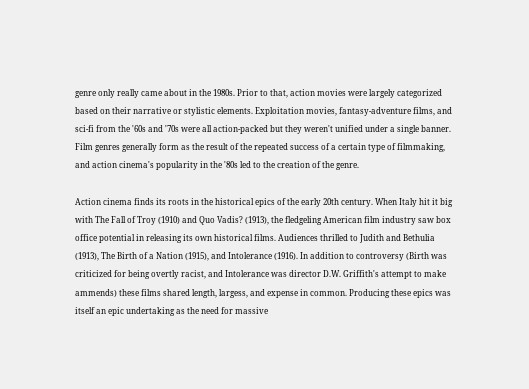genre only really came about in the 1980s. Prior to that, action movies were largely categorized based on their narrative or stylistic elements. Exploitation movies, fantasy-adventure films, and sci-fi from the '60s and '70s were all action-packed but they weren't unified under a single banner. Film genres generally form as the result of the repeated success of a certain type of filmmaking, and action cinema's popularity in the '80s led to the creation of the genre.

Action cinema finds its roots in the historical epics of the early 20th century. When Italy hit it big with The Fall of Troy (1910) and Quo Vadis? (1913), the fledgeling American film industry saw box office potential in releasing its own historical films. Audiences thrilled to Judith and Bethulia (1913), The Birth of a Nation (1915), and Intolerance (1916). In addition to controversy (Birth was criticized for being overtly racist, and Intolerance was director D.W. Griffith's attempt to make ammends) these films shared length, largess, and expense in common. Producing these epics was itself an epic undertaking as the need for massive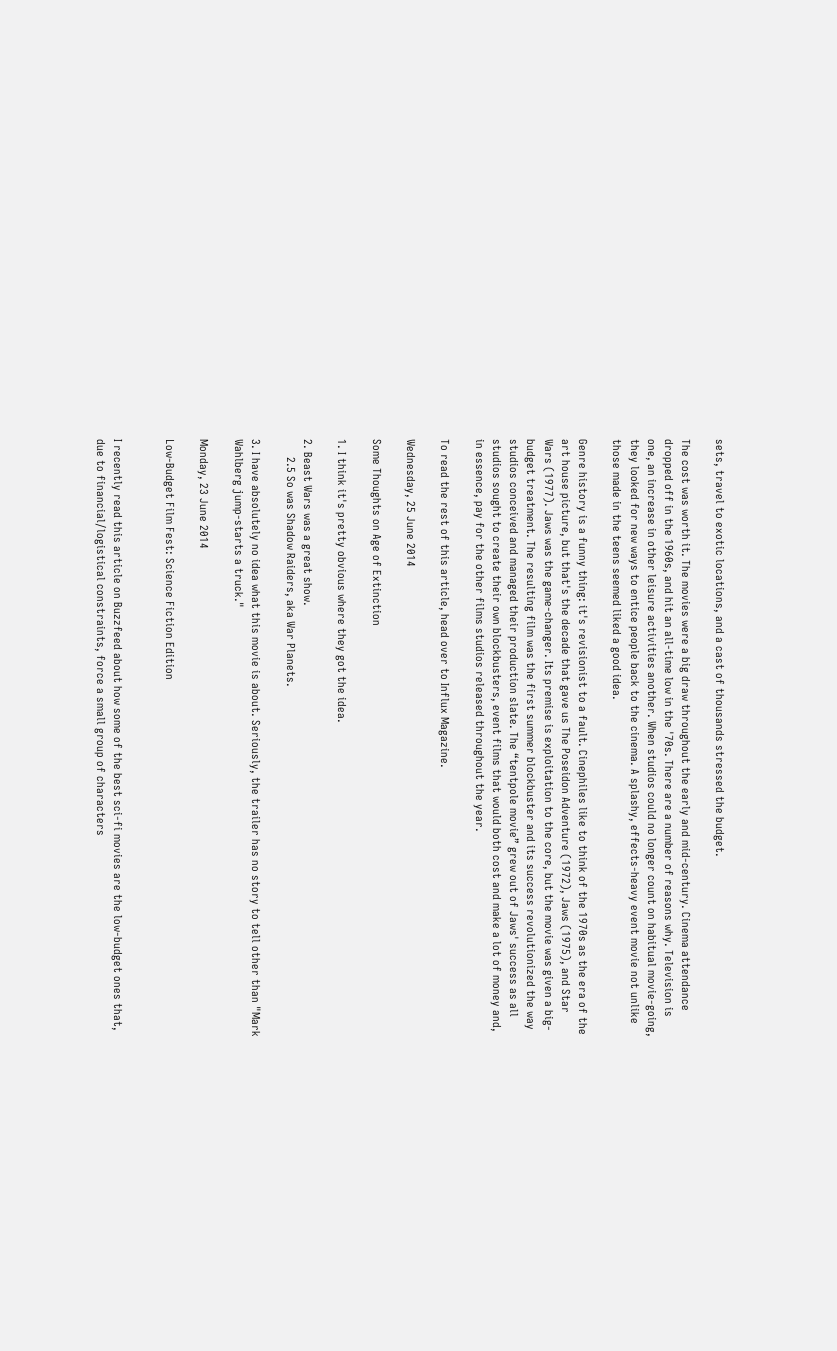sets, travel to exotic locations, and a cast of thousands stressed the budget.

The cost was worth it. The movies were a big draw throughout the early and mid-century. Cinema attendance dropped off in the 1960s, and hit an all-time low in the '70s. There are a number of reasons why. Television is one, an increase in other leisure activities another. When studios could no longer count on habitual movie-going, they looked for new ways to entice people back to the cinema. A splashy, effects-heavy event movie not unlike those made in the teens seemed liked a good idea.

Genre history is a funny thing: it's revisionist to a fault. Cinephiles like to think of the 1970s as the era of the art house picture, but that's the decade that gave us The Poseidon Adventure (1972), Jaws (1975), and Star Wars (1977). Jaws was the game-changer. Its premise is exploitation to the core, but the movie was given a big-budget treatment. The resulting film was the first summer blockbuster and its success revolutionized the way studios conceived and managed their production slate. The “tentpole movie” grew out of Jaws' success as all studios sought to create their own blockbusters, event films that would both cost and make a lot of money and, in essence, pay for the other films studios released throughout the year.

To read the rest of this article, head over to Influx Magazine.

Wednesday, 25 June 2014

Some Thoughts on Age of Extinction

1. I think it's pretty obvious where they got the idea.

2. Beast Wars was a great show.
      2.5 So was Shadow Raiders, aka War Planets.

3. I have absolutely no idea what this movie is about. Seriously, the trailer has no story to tell other than "Mark Wahlberg jump-starts a truck."

Monday, 23 June 2014

Low-Budget Film Fest: Science Fiction Edition


I recently read this article on Buzzfeed about how some of the best sci-fi movies are the low-budget ones that, due to financial/logistical constraints, force a small group of characters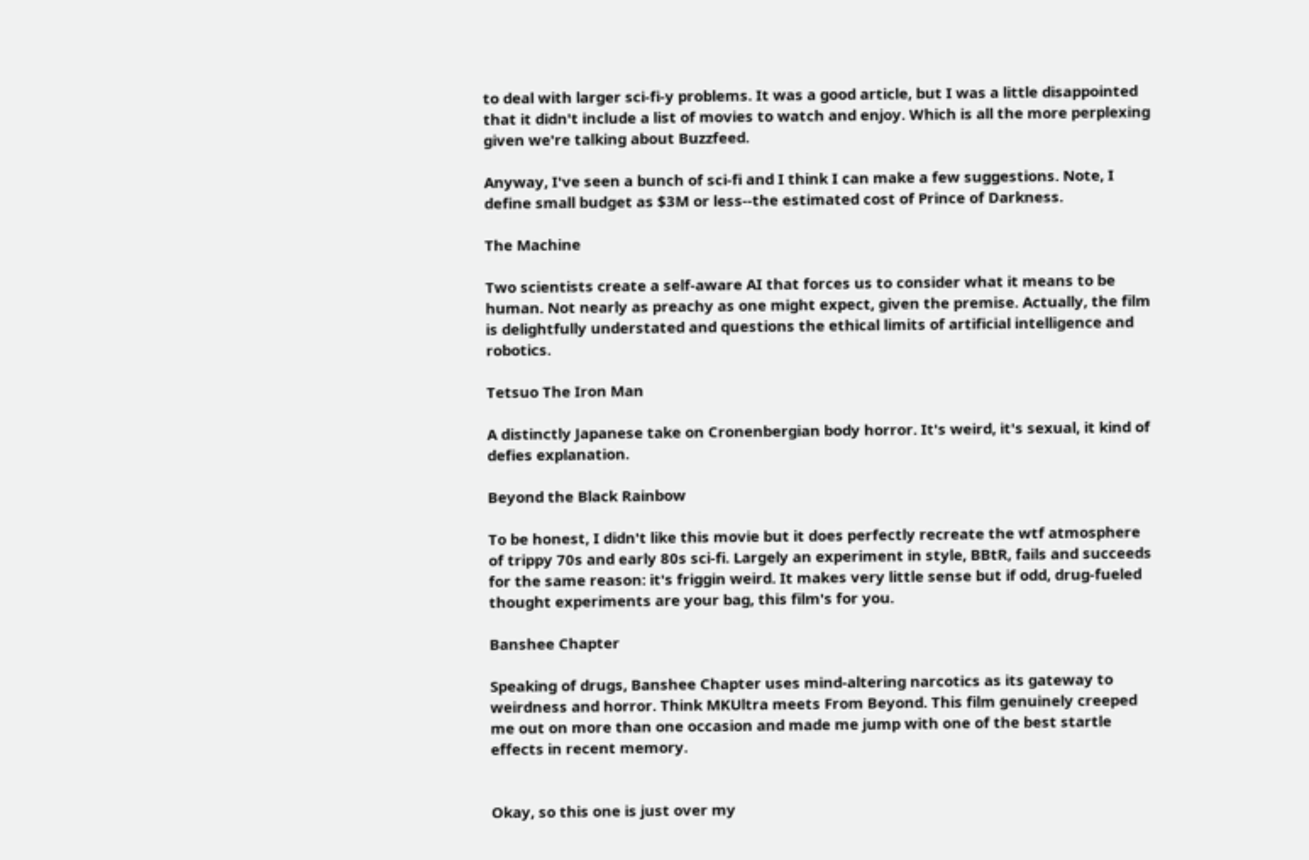to deal with larger sci-fi-y problems. It was a good article, but I was a little disappointed that it didn't include a list of movies to watch and enjoy. Which is all the more perplexing given we're talking about Buzzfeed.

Anyway, I've seen a bunch of sci-fi and I think I can make a few suggestions. Note, I define small budget as $3M or less--the estimated cost of Prince of Darkness.

The Machine

Two scientists create a self-aware AI that forces us to consider what it means to be human. Not nearly as preachy as one might expect, given the premise. Actually, the film is delightfully understated and questions the ethical limits of artificial intelligence and robotics.

Tetsuo The Iron Man

A distinctly Japanese take on Cronenbergian body horror. It's weird, it's sexual, it kind of defies explanation.

Beyond the Black Rainbow

To be honest, I didn't like this movie but it does perfectly recreate the wtf atmosphere of trippy 70s and early 80s sci-fi. Largely an experiment in style, BBtR, fails and succeeds for the same reason: it's friggin weird. It makes very little sense but if odd, drug-fueled thought experiments are your bag, this film's for you.

Banshee Chapter

Speaking of drugs, Banshee Chapter uses mind-altering narcotics as its gateway to weirdness and horror. Think MKUltra meets From Beyond. This film genuinely creeped me out on more than one occasion and made me jump with one of the best startle effects in recent memory.


Okay, so this one is just over my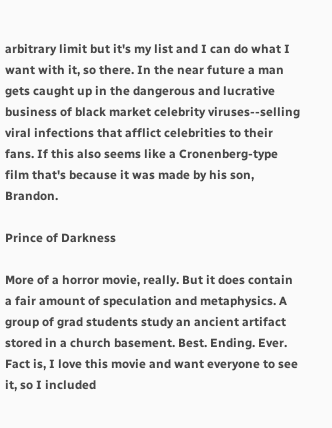arbitrary limit but it's my list and I can do what I want with it, so there. In the near future a man gets caught up in the dangerous and lucrative business of black market celebrity viruses--selling viral infections that afflict celebrities to their fans. If this also seems like a Cronenberg-type film that's because it was made by his son, Brandon.

Prince of Darkness

More of a horror movie, really. But it does contain a fair amount of speculation and metaphysics. A group of grad students study an ancient artifact stored in a church basement. Best. Ending. Ever. Fact is, I love this movie and want everyone to see it, so I included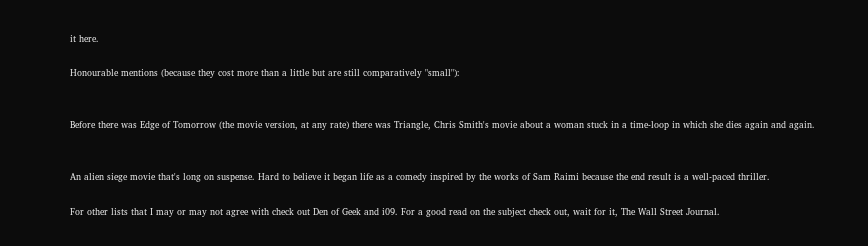it here.

Honourable mentions (because they cost more than a little but are still comparatively "small"):


Before there was Edge of Tomorrow (the movie version, at any rate) there was Triangle, Chris Smith's movie about a woman stuck in a time-loop in which she dies again and again.


An alien siege movie that's long on suspense. Hard to believe it began life as a comedy inspired by the works of Sam Raimi because the end result is a well-paced thriller.

For other lists that I may or may not agree with check out Den of Geek and i09. For a good read on the subject check out, wait for it, The Wall Street Journal.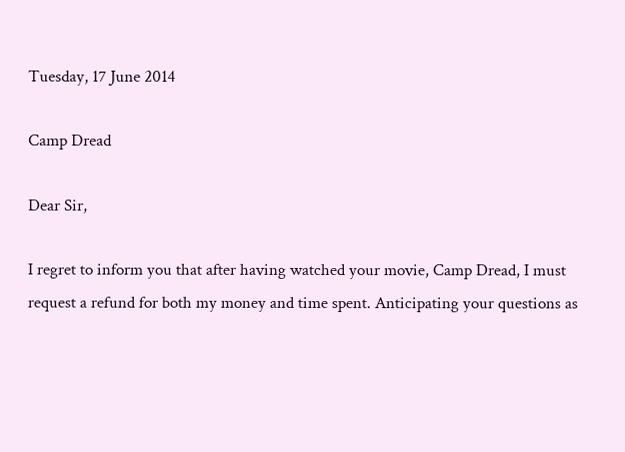Tuesday, 17 June 2014

Camp Dread

Dear Sir,

I regret to inform you that after having watched your movie, Camp Dread, I must request a refund for both my money and time spent. Anticipating your questions as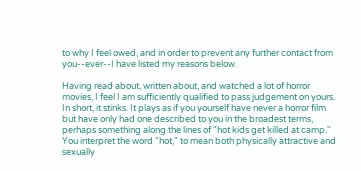to why I feel owed, and in order to prevent any further contact from you--ever--I have listed my reasons below.

Having read about, written about, and watched a lot of horror movies, I feel I am sufficiently qualified to pass judgement on yours. In short, it stinks. It plays as if you yourself have never a horror film but have only had one described to you in the broadest terms, perhaps something along the lines of "hot kids get killed at camp." You interpret the word "hot," to mean both physically attractive and sexually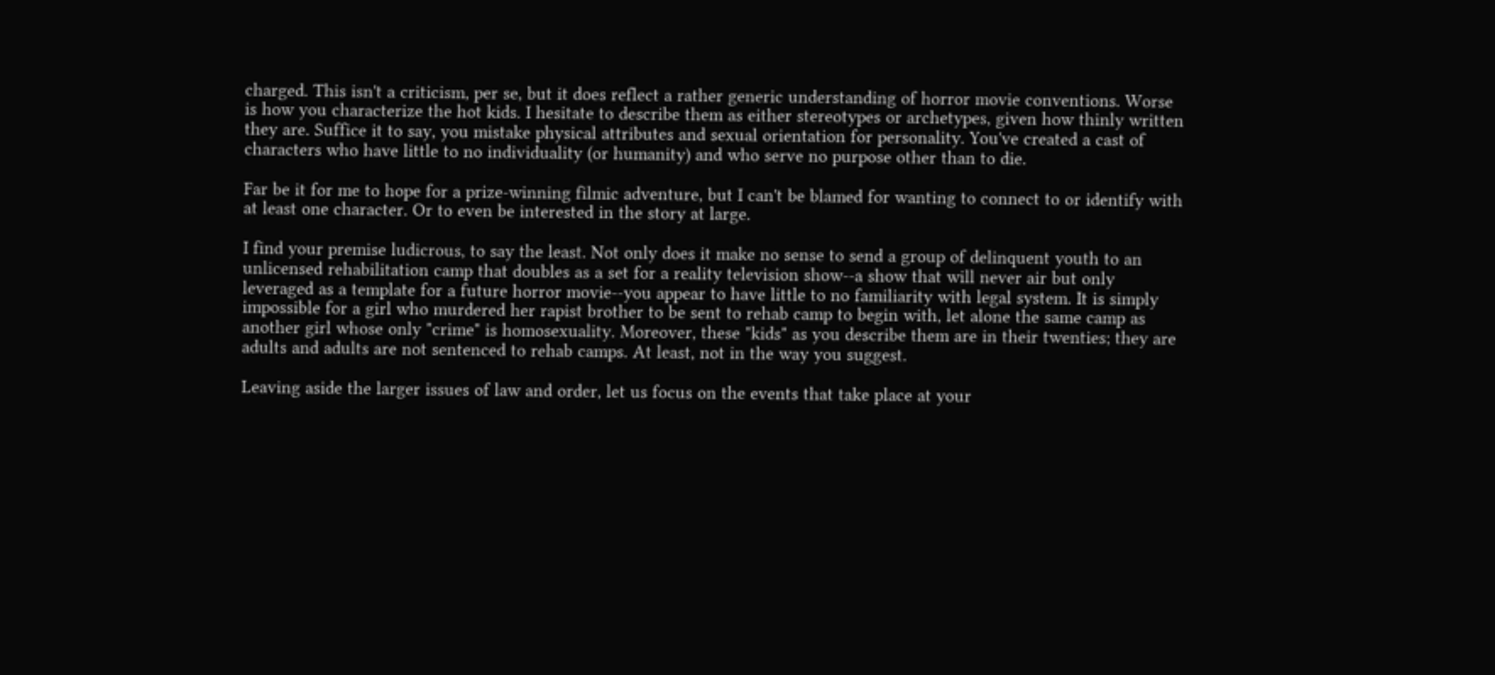charged. This isn't a criticism, per se, but it does reflect a rather generic understanding of horror movie conventions. Worse is how you characterize the hot kids. I hesitate to describe them as either stereotypes or archetypes, given how thinly written they are. Suffice it to say, you mistake physical attributes and sexual orientation for personality. You've created a cast of characters who have little to no individuality (or humanity) and who serve no purpose other than to die.

Far be it for me to hope for a prize-winning filmic adventure, but I can't be blamed for wanting to connect to or identify with at least one character. Or to even be interested in the story at large.

I find your premise ludicrous, to say the least. Not only does it make no sense to send a group of delinquent youth to an unlicensed rehabilitation camp that doubles as a set for a reality television show--a show that will never air but only leveraged as a template for a future horror movie--you appear to have little to no familiarity with legal system. It is simply impossible for a girl who murdered her rapist brother to be sent to rehab camp to begin with, let alone the same camp as another girl whose only "crime" is homosexuality. Moreover, these "kids" as you describe them are in their twenties; they are adults and adults are not sentenced to rehab camps. At least, not in the way you suggest.

Leaving aside the larger issues of law and order, let us focus on the events that take place at your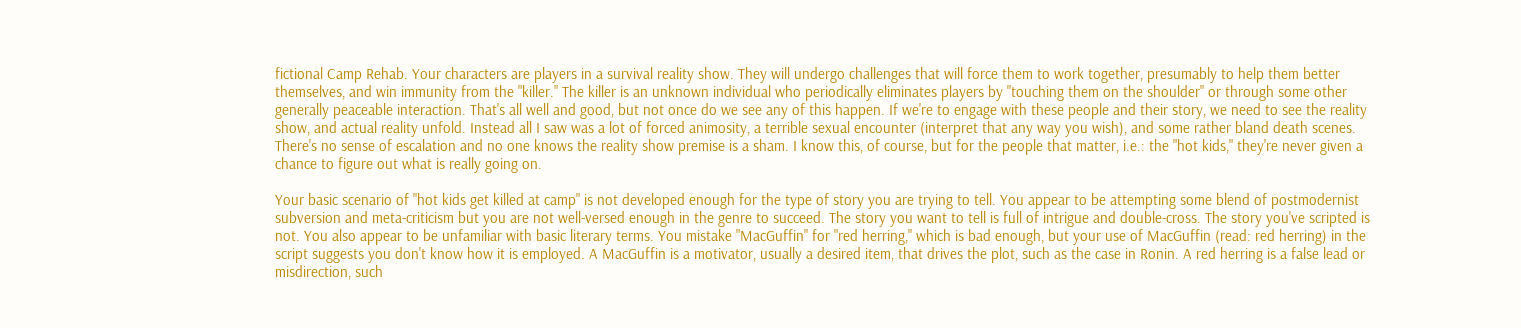fictional Camp Rehab. Your characters are players in a survival reality show. They will undergo challenges that will force them to work together, presumably to help them better themselves, and win immunity from the "killer." The killer is an unknown individual who periodically eliminates players by "touching them on the shoulder" or through some other generally peaceable interaction. That's all well and good, but not once do we see any of this happen. If we're to engage with these people and their story, we need to see the reality show, and actual reality unfold. Instead all I saw was a lot of forced animosity, a terrible sexual encounter (interpret that any way you wish), and some rather bland death scenes. There's no sense of escalation and no one knows the reality show premise is a sham. I know this, of course, but for the people that matter, i.e.: the "hot kids," they're never given a chance to figure out what is really going on.

Your basic scenario of "hot kids get killed at camp" is not developed enough for the type of story you are trying to tell. You appear to be attempting some blend of postmodernist subversion and meta-criticism but you are not well-versed enough in the genre to succeed. The story you want to tell is full of intrigue and double-cross. The story you've scripted is not. You also appear to be unfamiliar with basic literary terms. You mistake "MacGuffin" for "red herring," which is bad enough, but your use of MacGuffin (read: red herring) in the script suggests you don't know how it is employed. A MacGuffin is a motivator, usually a desired item, that drives the plot, such as the case in Ronin. A red herring is a false lead or misdirection, such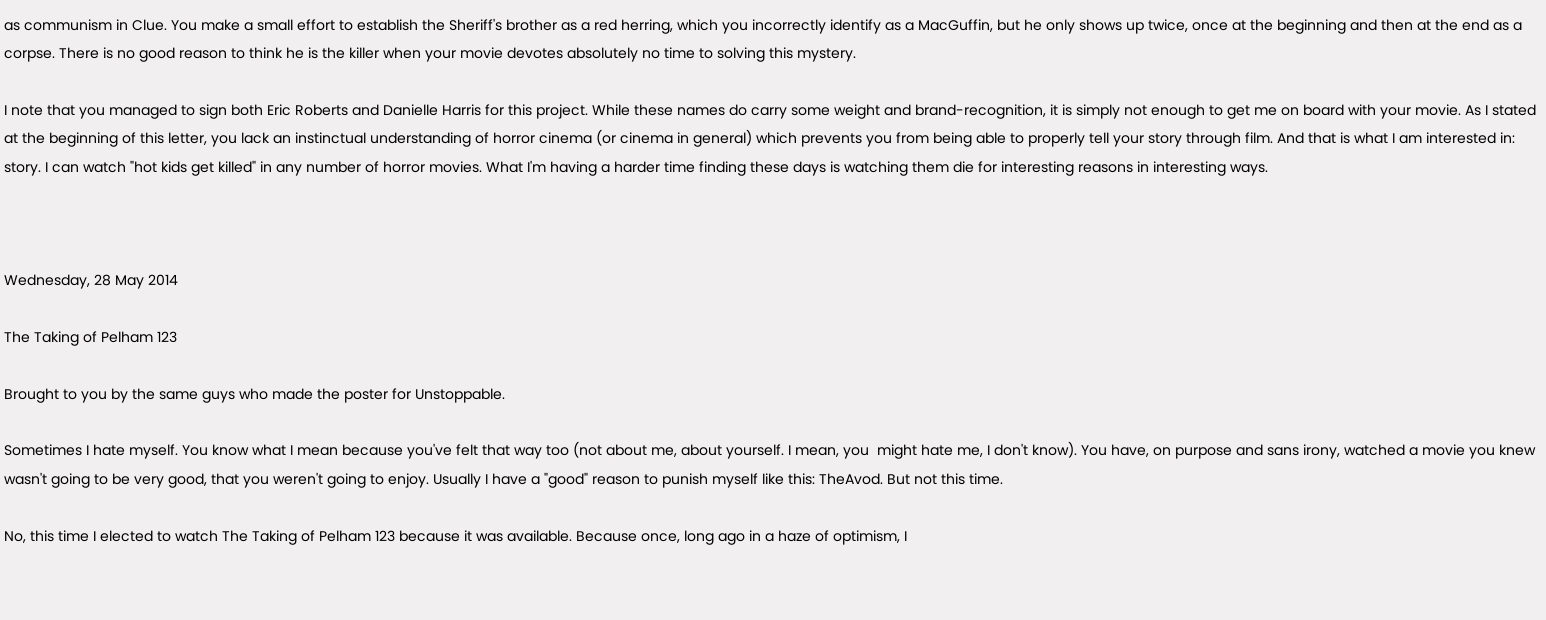as communism in Clue. You make a small effort to establish the Sheriff's brother as a red herring, which you incorrectly identify as a MacGuffin, but he only shows up twice, once at the beginning and then at the end as a corpse. There is no good reason to think he is the killer when your movie devotes absolutely no time to solving this mystery.

I note that you managed to sign both Eric Roberts and Danielle Harris for this project. While these names do carry some weight and brand-recognition, it is simply not enough to get me on board with your movie. As I stated at the beginning of this letter, you lack an instinctual understanding of horror cinema (or cinema in general) which prevents you from being able to properly tell your story through film. And that is what I am interested in: story. I can watch "hot kids get killed" in any number of horror movies. What I'm having a harder time finding these days is watching them die for interesting reasons in interesting ways.



Wednesday, 28 May 2014

The Taking of Pelham 123

Brought to you by the same guys who made the poster for Unstoppable.

Sometimes I hate myself. You know what I mean because you've felt that way too (not about me, about yourself. I mean, you  might hate me, I don't know). You have, on purpose and sans irony, watched a movie you knew wasn't going to be very good, that you weren't going to enjoy. Usually I have a "good" reason to punish myself like this: TheAvod. But not this time.

No, this time I elected to watch The Taking of Pelham 123 because it was available. Because once, long ago in a haze of optimism, I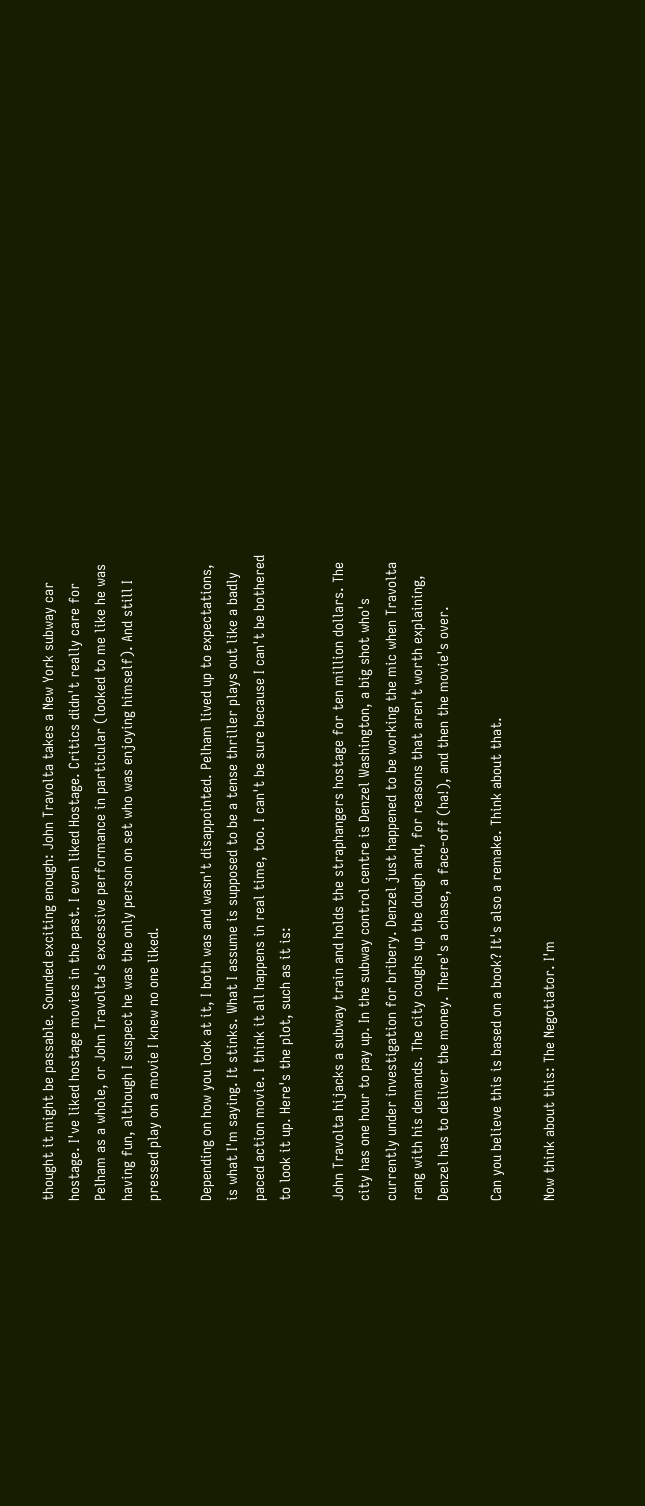thought it might be passable. Sounded exciting enough: John Travolta takes a New York subway car hostage. I've liked hostage movies in the past. I even liked Hostage. Critics didn't really care for Pelham as a whole, or John Travolta's excessive performance in particular (looked to me like he was having fun, although I suspect he was the only person on set who was enjoying himself). And still I pressed play on a movie I knew no one liked.

Depending on how you look at it, I both was and wasn't disappointed. Pelham lived up to expectations, is what I'm saying. It stinks. What I assume is supposed to be a tense thriller plays out like a badly paced action movie. I think it all happens in real time, too. I can't be sure because I can't be bothered to look it up. Here's the plot, such as it is:

John Travolta hijacks a subway train and holds the straphangers hostage for ten million dollars. The city has one hour to pay up. In the subway control centre is Denzel Washington, a big shot who's currently under investigation for bribery. Denzel just happened to be working the mic when Travolta rang with his demands. The city coughs up the dough and, for reasons that aren't worth explaining, Denzel has to deliver the money. There's a chase, a face-off (ha!), and then the movie's over.

Can you believe this is based on a book? It's also a remake. Think about that.

Now think about this: The Negotiator. I'm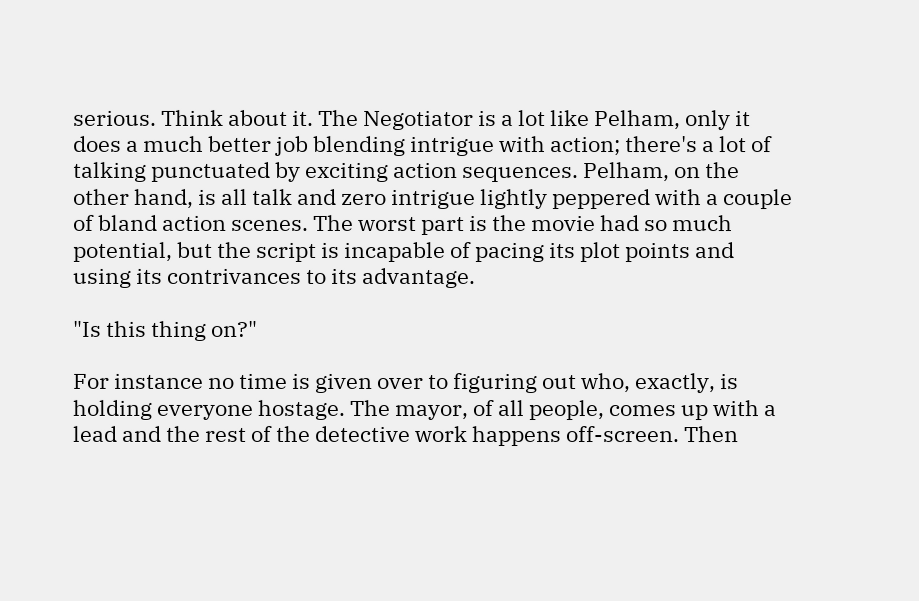serious. Think about it. The Negotiator is a lot like Pelham, only it does a much better job blending intrigue with action; there's a lot of talking punctuated by exciting action sequences. Pelham, on the other hand, is all talk and zero intrigue lightly peppered with a couple of bland action scenes. The worst part is the movie had so much potential, but the script is incapable of pacing its plot points and using its contrivances to its advantage.

"Is this thing on?"

For instance no time is given over to figuring out who, exactly, is holding everyone hostage. The mayor, of all people, comes up with a lead and the rest of the detective work happens off-screen. Then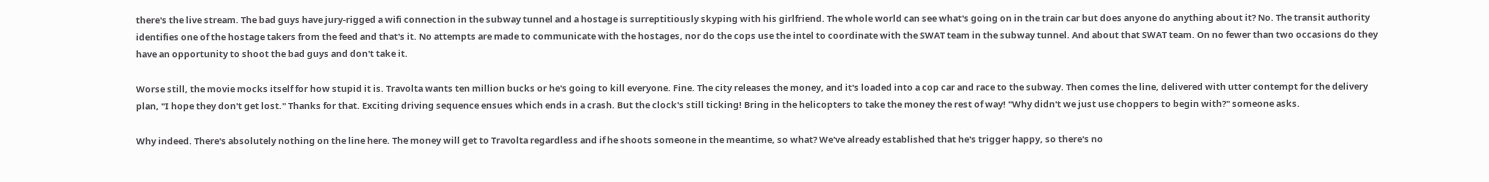there's the live stream. The bad guys have jury-rigged a wifi connection in the subway tunnel and a hostage is surreptitiously skyping with his girlfriend. The whole world can see what's going on in the train car but does anyone do anything about it? No. The transit authority identifies one of the hostage takers from the feed and that's it. No attempts are made to communicate with the hostages, nor do the cops use the intel to coordinate with the SWAT team in the subway tunnel. And about that SWAT team. On no fewer than two occasions do they have an opportunity to shoot the bad guys and don't take it.

Worse still, the movie mocks itself for how stupid it is. Travolta wants ten million bucks or he's going to kill everyone. Fine. The city releases the money, and it's loaded into a cop car and race to the subway. Then comes the line, delivered with utter contempt for the delivery plan, "I hope they don't get lost." Thanks for that. Exciting driving sequence ensues which ends in a crash. But the clock's still ticking! Bring in the helicopters to take the money the rest of way! "Why didn't we just use choppers to begin with?" someone asks.

Why indeed. There's absolutely nothing on the line here. The money will get to Travolta regardless and if he shoots someone in the meantime, so what? We've already established that he's trigger happy, so there's no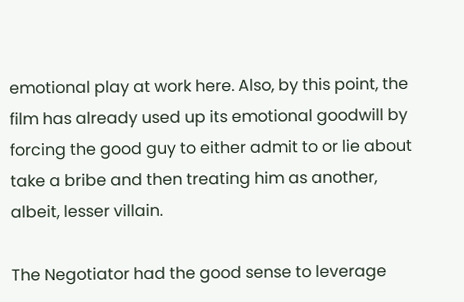emotional play at work here. Also, by this point, the film has already used up its emotional goodwill by forcing the good guy to either admit to or lie about take a bribe and then treating him as another, albeit, lesser villain.

The Negotiator had the good sense to leverage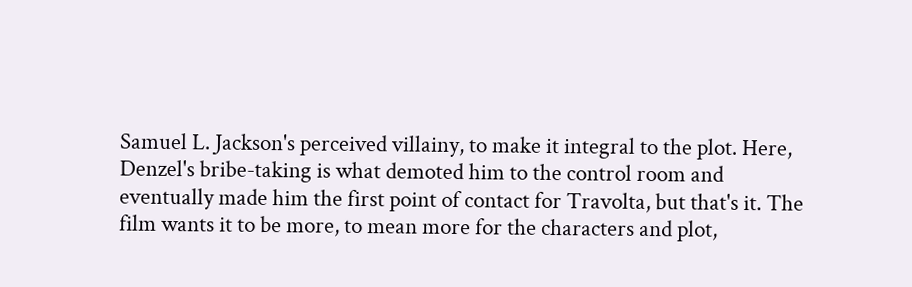Samuel L. Jackson's perceived villainy, to make it integral to the plot. Here, Denzel's bribe-taking is what demoted him to the control room and eventually made him the first point of contact for Travolta, but that's it. The film wants it to be more, to mean more for the characters and plot,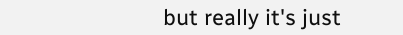but really it's just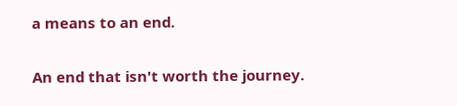a means to an end.

An end that isn't worth the journey.